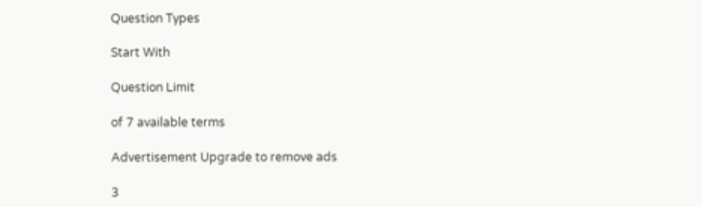Question Types

Start With

Question Limit

of 7 available terms

Advertisement Upgrade to remove ads

3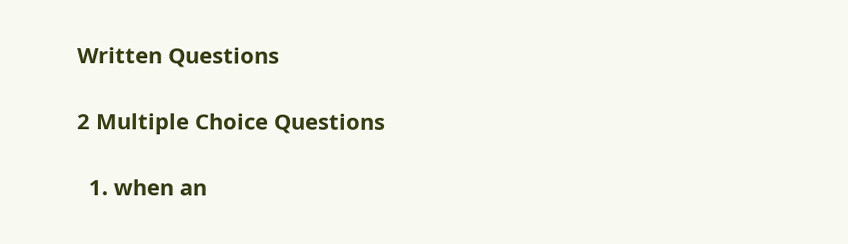Written Questions

2 Multiple Choice Questions

  1. when an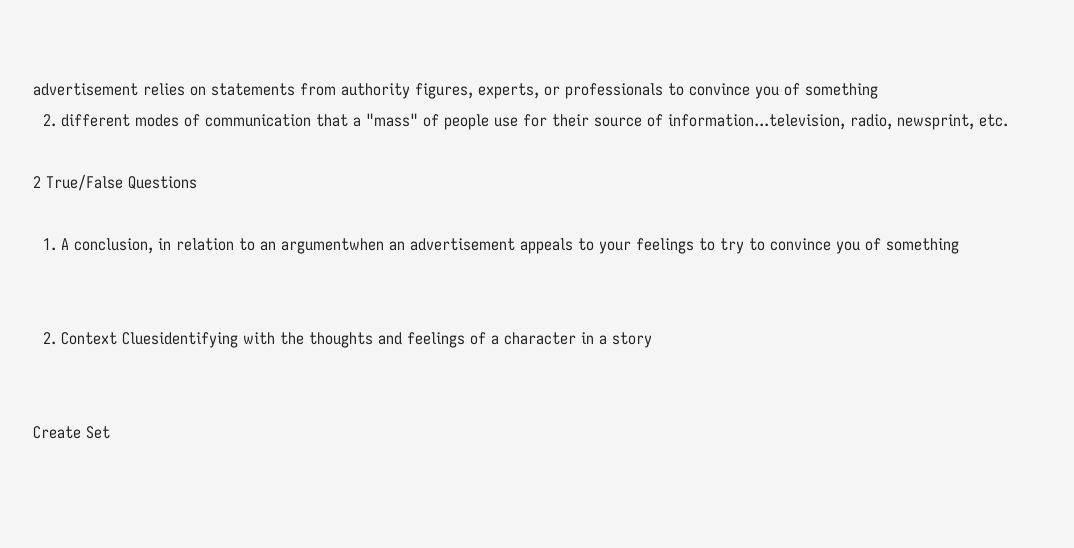advertisement relies on statements from authority figures, experts, or professionals to convince you of something
  2. different modes of communication that a "mass" of people use for their source of information...television, radio, newsprint, etc.

2 True/False Questions

  1. A conclusion, in relation to an argumentwhen an advertisement appeals to your feelings to try to convince you of something


  2. Context Cluesidentifying with the thoughts and feelings of a character in a story


Create Set